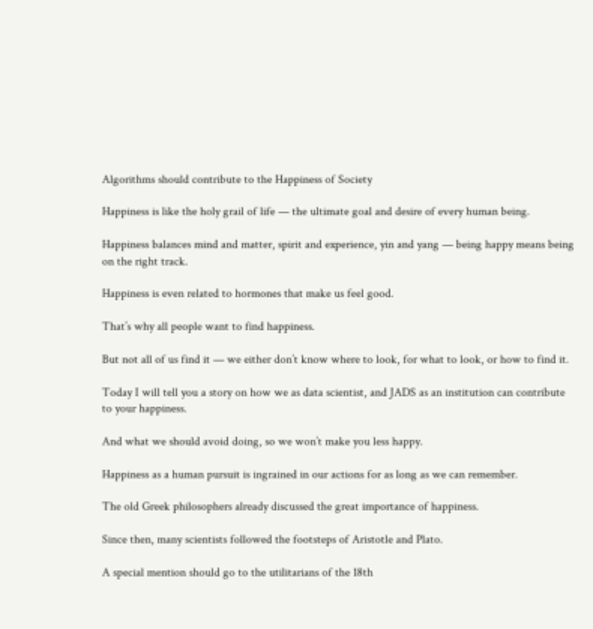Algorithms should contribute to the Happiness of Society

Happiness is like the holy grail of life — the ultimate goal and desire of every human being.

Happiness balances mind and matter, spirit and experience, yin and yang — being happy means being on the right track.

Happiness is even related to hormones that make us feel good.

That’s why all people want to find happiness.

But not all of us find it — we either don’t know where to look, for what to look, or how to find it.

Today I will tell you a story on how we as data scientist, and JADS as an institution can contribute to your happiness.

And what we should avoid doing, so we won’t make you less happy.

Happiness as a human pursuit is ingrained in our actions for as long as we can remember.

The old Greek philosophers already discussed the great importance of happiness.

Since then, many scientists followed the footsteps of Aristotle and Plato.

A special mention should go to the utilitarians of the 18th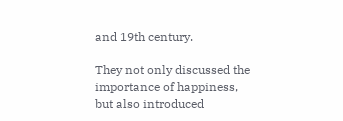and 19th century.

They not only discussed the importance of happiness, but also introduced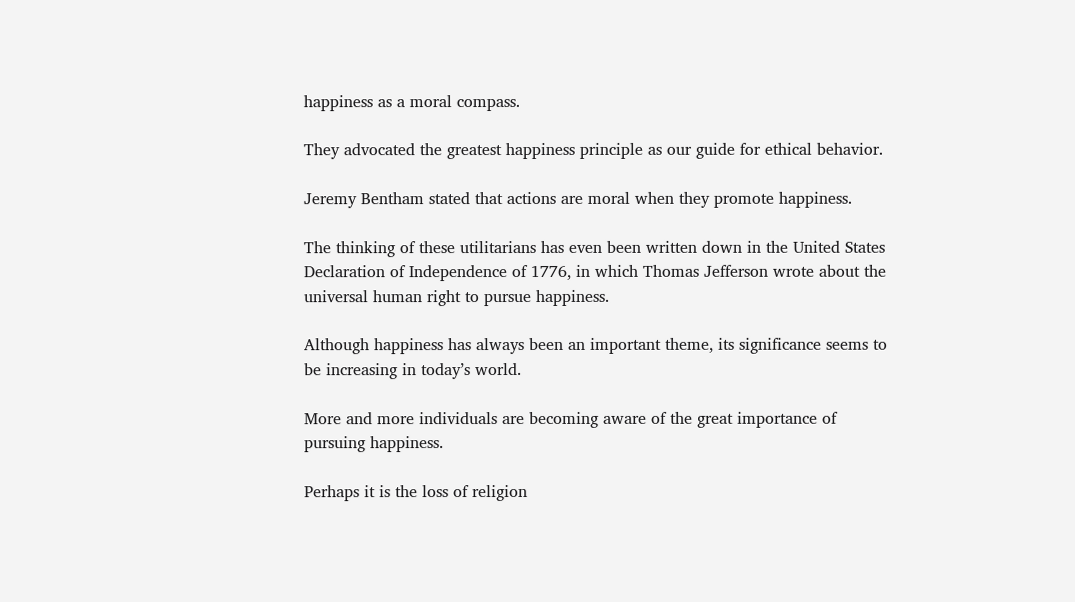happiness as a moral compass.

They advocated the greatest happiness principle as our guide for ethical behavior.

Jeremy Bentham stated that actions are moral when they promote happiness.

The thinking of these utilitarians has even been written down in the United States Declaration of Independence of 1776, in which Thomas Jefferson wrote about the universal human right to pursue happiness.

Although happiness has always been an important theme, its significance seems to be increasing in today’s world.

More and more individuals are becoming aware of the great importance of pursuing happiness.

Perhaps it is the loss of religion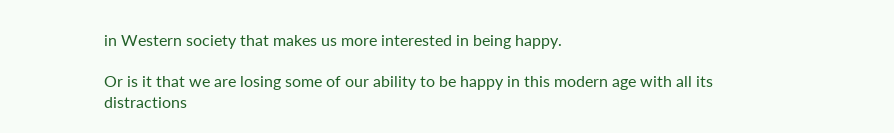in Western society that makes us more interested in being happy.

Or is it that we are losing some of our ability to be happy in this modern age with all its distractions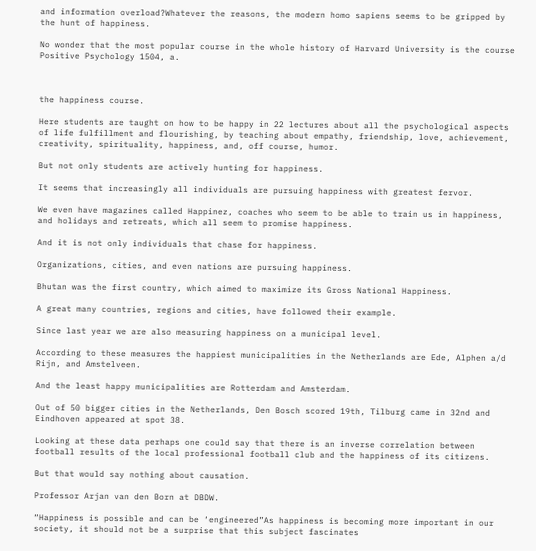and information overload?Whatever the reasons, the modern homo sapiens seems to be gripped by the hunt of happiness.

No wonder that the most popular course in the whole history of Harvard University is the course Positive Psychology 1504, a.



the happiness course.

Here students are taught on how to be happy in 22 lectures about all the psychological aspects of life fulfillment and flourishing, by teaching about empathy, friendship, love, achievement, creativity, spirituality, happiness, and, off course, humor.

But not only students are actively hunting for happiness.

It seems that increasingly all individuals are pursuing happiness with greatest fervor.

We even have magazines called Happinez, coaches who seem to be able to train us in happiness, and holidays and retreats, which all seem to promise happiness.

And it is not only individuals that chase for happiness.

Organizations, cities, and even nations are pursuing happiness.

Bhutan was the first country, which aimed to maximize its Gross National Happiness.

A great many countries, regions and cities, have followed their example.

Since last year we are also measuring happiness on a municipal level.

According to these measures the happiest municipalities in the Netherlands are Ede, Alphen a/d Rijn, and Amstelveen.

And the least happy municipalities are Rotterdam and Amsterdam.

Out of 50 bigger cities in the Netherlands, Den Bosch scored 19th, Tilburg came in 32nd and Eindhoven appeared at spot 38.

Looking at these data perhaps one could say that there is an inverse correlation between football results of the local professional football club and the happiness of its citizens.

But that would say nothing about causation.

Professor Arjan van den Born at DBDW.

“Happiness is possible and can be ‘engineered”As happiness is becoming more important in our society, it should not be a surprise that this subject fascinates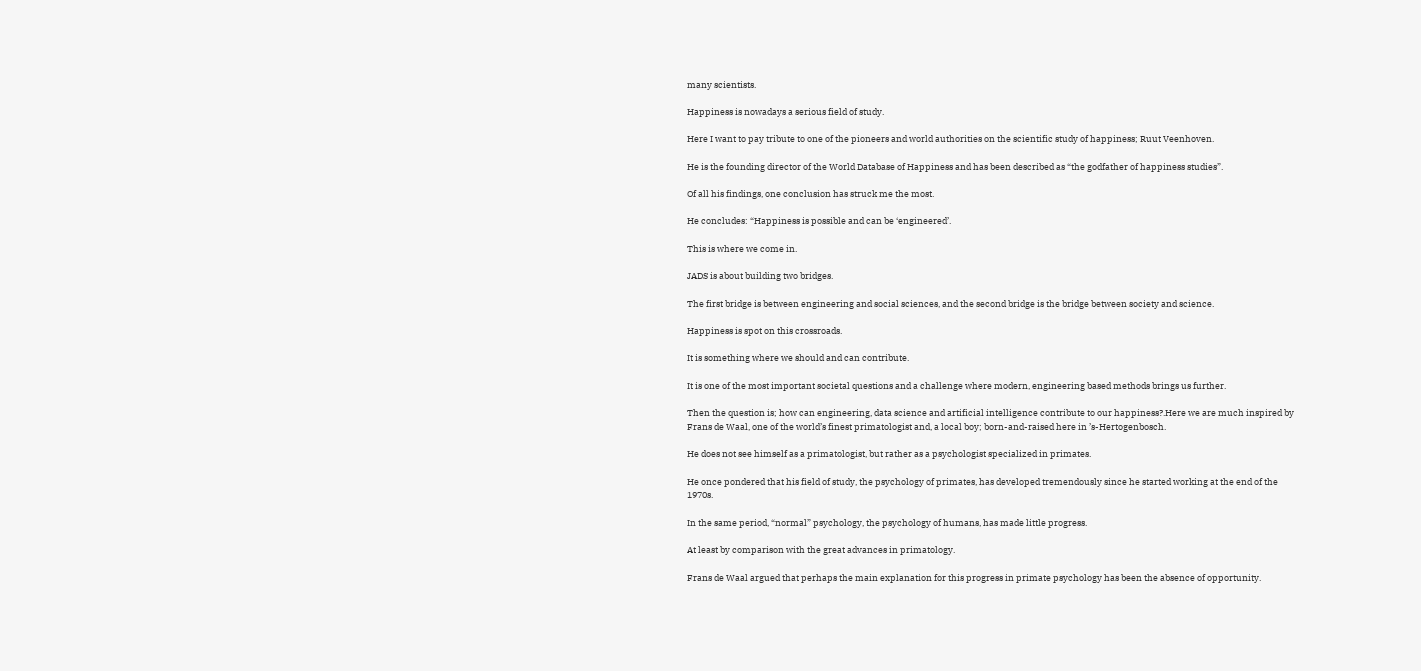many scientists.

Happiness is nowadays a serious field of study.

Here I want to pay tribute to one of the pioneers and world authorities on the scientific study of happiness; Ruut Veenhoven.

He is the founding director of the World Database of Happiness and has been described as “the godfather of happiness studies”.

Of all his findings, one conclusion has struck me the most.

He concludes: “Happiness is possible and can be ‘engineered’.

This is where we come in.

JADS is about building two bridges.

The first bridge is between engineering and social sciences, and the second bridge is the bridge between society and science.

Happiness is spot on this crossroads.

It is something where we should and can contribute.

It is one of the most important societal questions and a challenge where modern, engineering based methods brings us further.

Then the question is; how can engineering, data science and artificial intelligence contribute to our happiness?.Here we are much inspired by Frans de Waal, one of the world’s finest primatologist and, a local boy; born-and-raised here in ’s-Hertogenbosch.

He does not see himself as a primatologist, but rather as a psychologist specialized in primates.

He once pondered that his field of study, the psychology of primates, has developed tremendously since he started working at the end of the 1970s.

In the same period, “normal” psychology, the psychology of humans, has made little progress.

At least by comparison with the great advances in primatology.

Frans de Waal argued that perhaps the main explanation for this progress in primate psychology has been the absence of opportunity.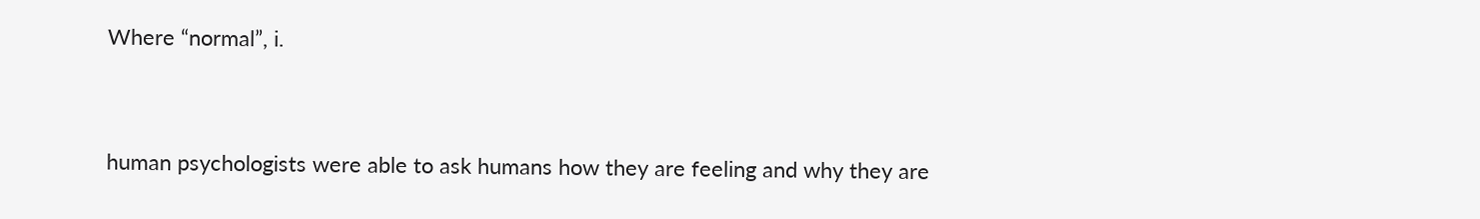Where “normal”, i.


human psychologists were able to ask humans how they are feeling and why they are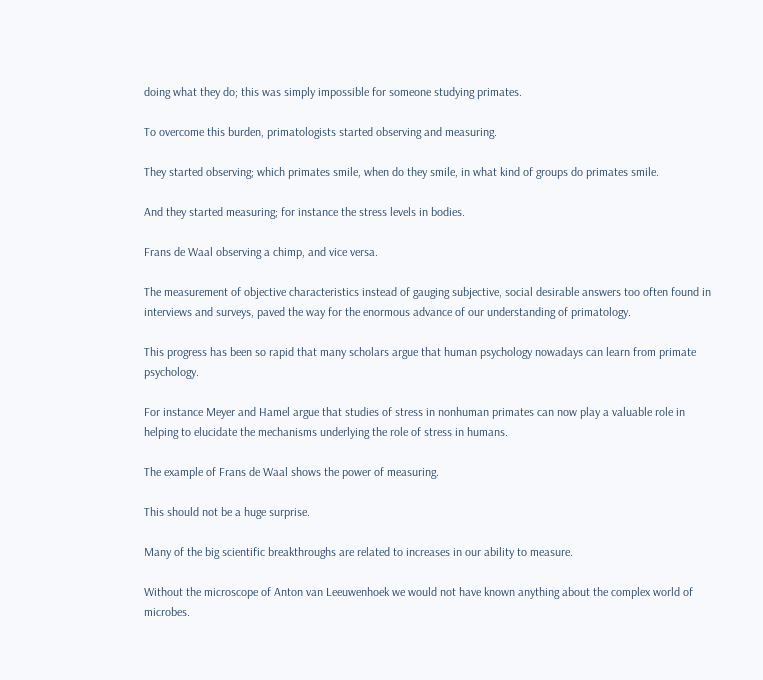doing what they do; this was simply impossible for someone studying primates.

To overcome this burden, primatologists started observing and measuring.

They started observing; which primates smile, when do they smile, in what kind of groups do primates smile.

And they started measuring; for instance the stress levels in bodies.

Frans de Waal observing a chimp, and vice versa.

The measurement of objective characteristics instead of gauging subjective, social desirable answers too often found in interviews and surveys, paved the way for the enormous advance of our understanding of primatology.

This progress has been so rapid that many scholars argue that human psychology nowadays can learn from primate psychology.

For instance Meyer and Hamel argue that studies of stress in nonhuman primates can now play a valuable role in helping to elucidate the mechanisms underlying the role of stress in humans.

The example of Frans de Waal shows the power of measuring.

This should not be a huge surprise.

Many of the big scientific breakthroughs are related to increases in our ability to measure.

Without the microscope of Anton van Leeuwenhoek we would not have known anything about the complex world of microbes.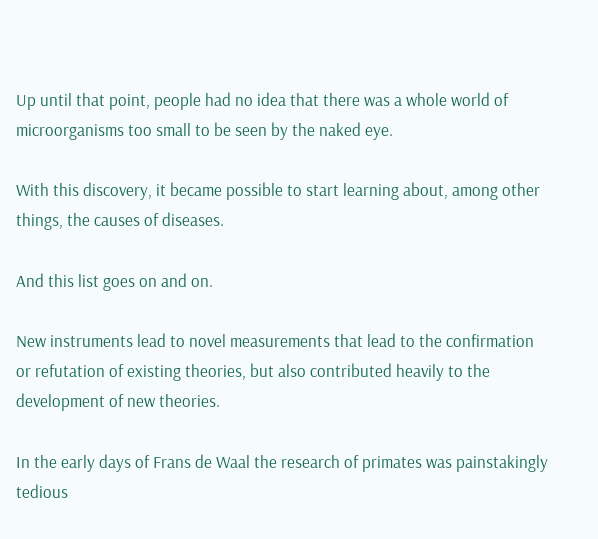Up until that point, people had no idea that there was a whole world of microorganisms too small to be seen by the naked eye.

With this discovery, it became possible to start learning about, among other things, the causes of diseases.

And this list goes on and on.

New instruments lead to novel measurements that lead to the confirmation or refutation of existing theories, but also contributed heavily to the development of new theories.

In the early days of Frans de Waal the research of primates was painstakingly tedious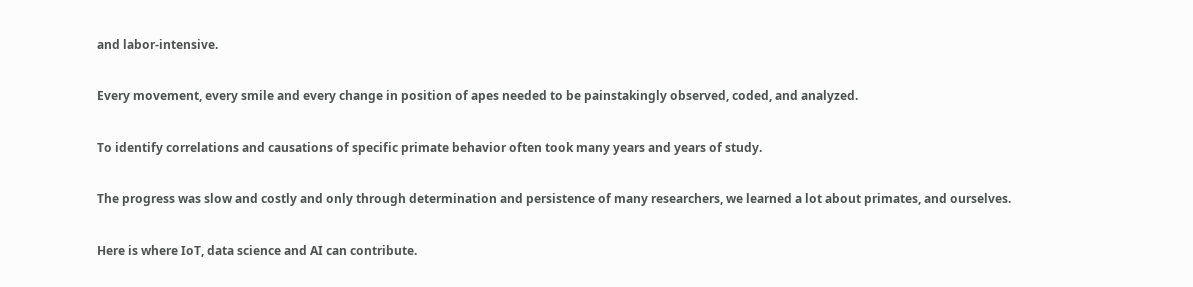and labor-intensive.

Every movement, every smile and every change in position of apes needed to be painstakingly observed, coded, and analyzed.

To identify correlations and causations of specific primate behavior often took many years and years of study.

The progress was slow and costly and only through determination and persistence of many researchers, we learned a lot about primates, and ourselves.

Here is where IoT, data science and AI can contribute.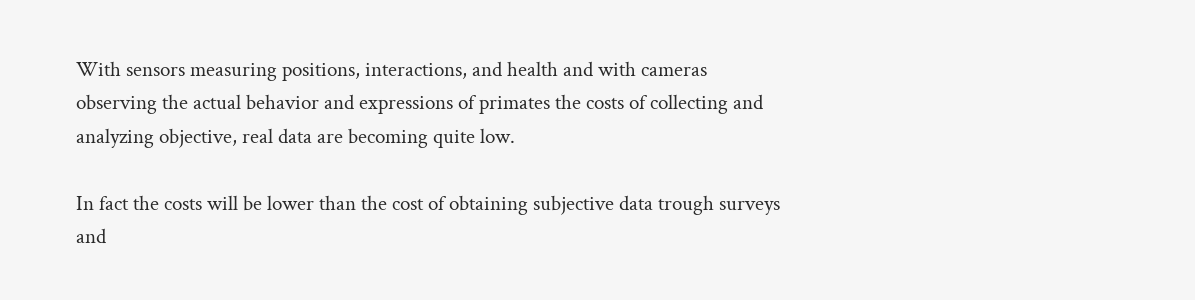With sensors measuring positions, interactions, and health and with cameras observing the actual behavior and expressions of primates the costs of collecting and analyzing objective, real data are becoming quite low.

In fact the costs will be lower than the cost of obtaining subjective data trough surveys and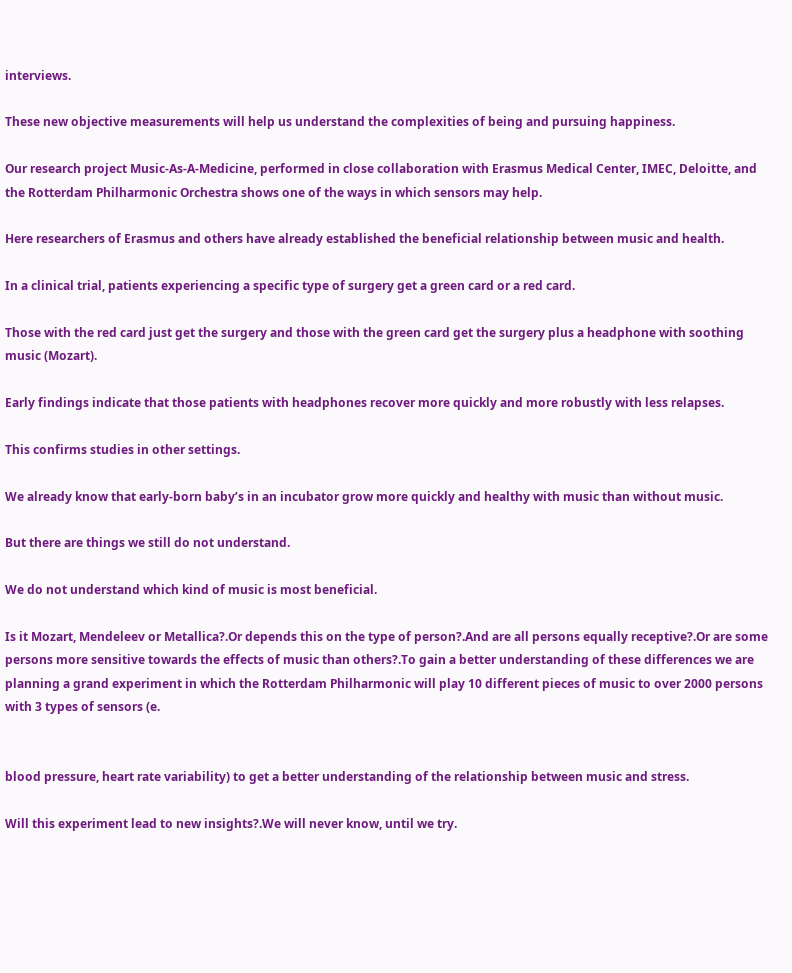interviews.

These new objective measurements will help us understand the complexities of being and pursuing happiness.

Our research project Music-As-A-Medicine, performed in close collaboration with Erasmus Medical Center, IMEC, Deloitte, and the Rotterdam Philharmonic Orchestra shows one of the ways in which sensors may help.

Here researchers of Erasmus and others have already established the beneficial relationship between music and health.

In a clinical trial, patients experiencing a specific type of surgery get a green card or a red card.

Those with the red card just get the surgery and those with the green card get the surgery plus a headphone with soothing music (Mozart).

Early findings indicate that those patients with headphones recover more quickly and more robustly with less relapses.

This confirms studies in other settings.

We already know that early-born baby’s in an incubator grow more quickly and healthy with music than without music.

But there are things we still do not understand.

We do not understand which kind of music is most beneficial.

Is it Mozart, Mendeleev or Metallica?.Or depends this on the type of person?.And are all persons equally receptive?.Or are some persons more sensitive towards the effects of music than others?.To gain a better understanding of these differences we are planning a grand experiment in which the Rotterdam Philharmonic will play 10 different pieces of music to over 2000 persons with 3 types of sensors (e.


blood pressure, heart rate variability) to get a better understanding of the relationship between music and stress.

Will this experiment lead to new insights?.We will never know, until we try.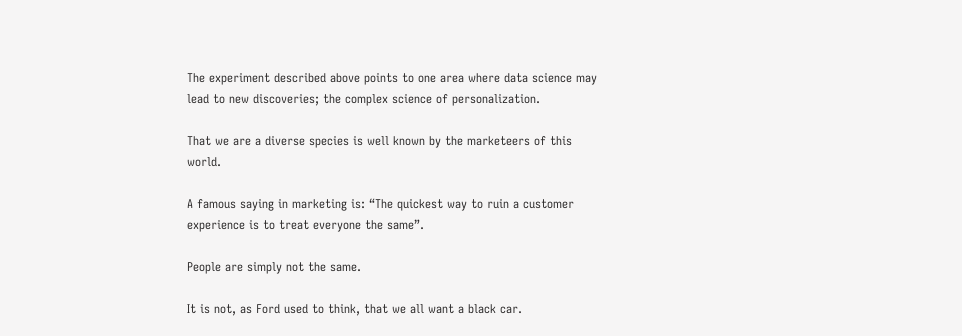The experiment described above points to one area where data science may lead to new discoveries; the complex science of personalization.

That we are a diverse species is well known by the marketeers of this world.

A famous saying in marketing is: “The quickest way to ruin a customer experience is to treat everyone the same”.

People are simply not the same.

It is not, as Ford used to think, that we all want a black car.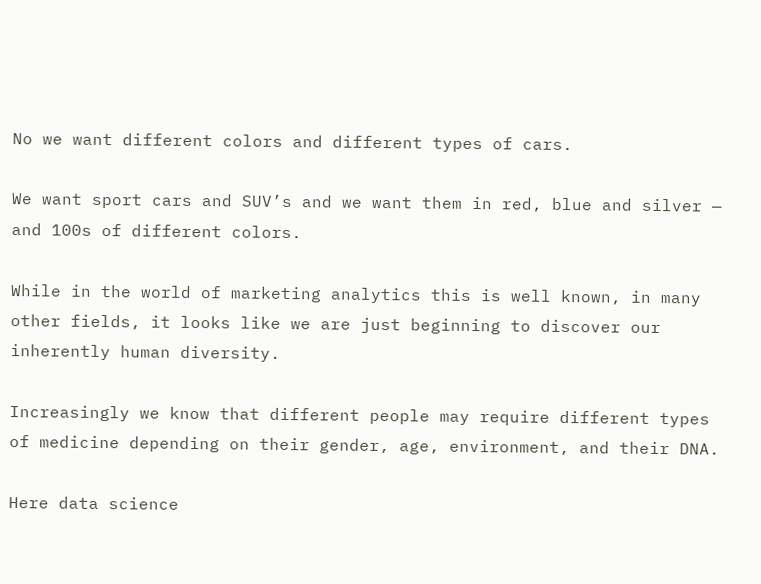No we want different colors and different types of cars.

We want sport cars and SUV’s and we want them in red, blue and silver — and 100s of different colors.

While in the world of marketing analytics this is well known, in many other fields, it looks like we are just beginning to discover our inherently human diversity.

Increasingly we know that different people may require different types of medicine depending on their gender, age, environment, and their DNA.

Here data science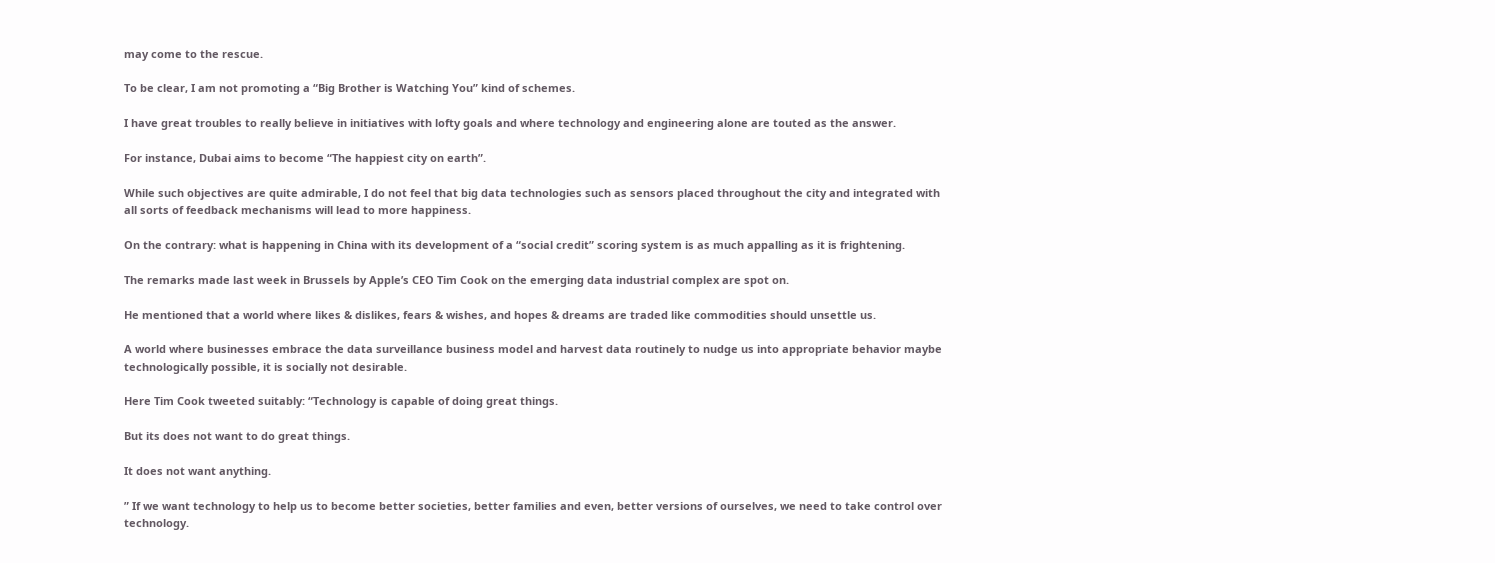may come to the rescue.

To be clear, I am not promoting a “Big Brother is Watching You” kind of schemes.

I have great troubles to really believe in initiatives with lofty goals and where technology and engineering alone are touted as the answer.

For instance, Dubai aims to become “The happiest city on earth”.

While such objectives are quite admirable, I do not feel that big data technologies such as sensors placed throughout the city and integrated with all sorts of feedback mechanisms will lead to more happiness.

On the contrary: what is happening in China with its development of a “social credit” scoring system is as much appalling as it is frightening.

The remarks made last week in Brussels by Apple’s CEO Tim Cook on the emerging data industrial complex are spot on.

He mentioned that a world where likes & dislikes, fears & wishes, and hopes & dreams are traded like commodities should unsettle us.

A world where businesses embrace the data surveillance business model and harvest data routinely to nudge us into appropriate behavior maybe technologically possible, it is socially not desirable.

Here Tim Cook tweeted suitably: “Technology is capable of doing great things.

But its does not want to do great things.

It does not want anything.

” If we want technology to help us to become better societies, better families and even, better versions of ourselves, we need to take control over technology.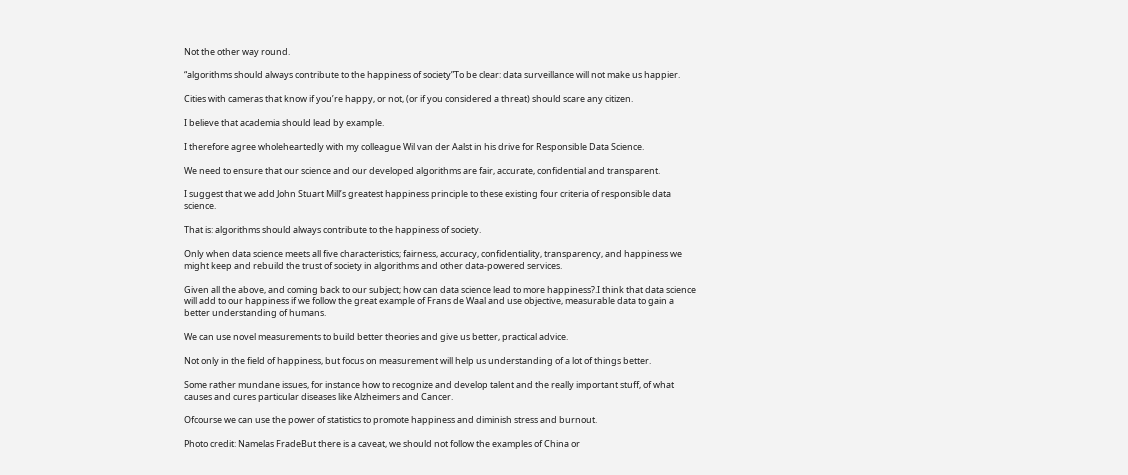Not the other way round.

“algorithms should always contribute to the happiness of society”To be clear: data surveillance will not make us happier.

Cities with cameras that know if you’re happy, or not, (or if you considered a threat) should scare any citizen.

I believe that academia should lead by example.

I therefore agree wholeheartedly with my colleague Wil van der Aalst in his drive for Responsible Data Science.

We need to ensure that our science and our developed algorithms are fair, accurate, confidential and transparent.

I suggest that we add John Stuart Mill’s greatest happiness principle to these existing four criteria of responsible data science.

That is: algorithms should always contribute to the happiness of society.

Only when data science meets all five characteristics; fairness, accuracy, confidentiality, transparency, and happiness we might keep and rebuild the trust of society in algorithms and other data-powered services.

Given all the above, and coming back to our subject; how can data science lead to more happiness?.I think that data science will add to our happiness if we follow the great example of Frans de Waal and use objective, measurable data to gain a better understanding of humans.

We can use novel measurements to build better theories and give us better, practical advice.

Not only in the field of happiness, but focus on measurement will help us understanding of a lot of things better.

Some rather mundane issues, for instance how to recognize and develop talent and the really important stuff, of what causes and cures particular diseases like Alzheimers and Cancer.

Ofcourse we can use the power of statistics to promote happiness and diminish stress and burnout.

Photo credit: Namelas FradeBut there is a caveat, we should not follow the examples of China or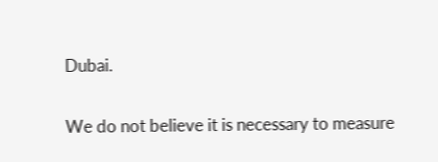Dubai.

We do not believe it is necessary to measure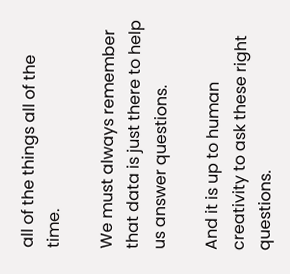all of the things all of the time.

We must always remember that data is just there to help us answer questions.

And it is up to human creativity to ask these right questions.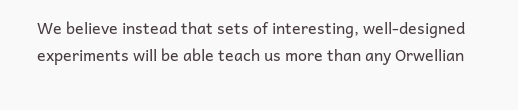We believe instead that sets of interesting, well-designed experiments will be able teach us more than any Orwellian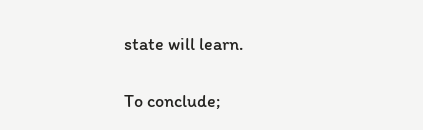state will learn.

To conclude;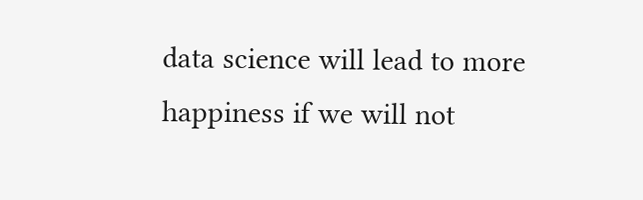data science will lead to more happiness if we will not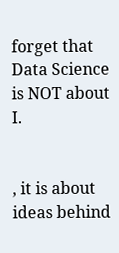forget that Data Science is NOT about I.


, it is about ideas behind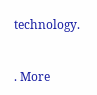technology.


. More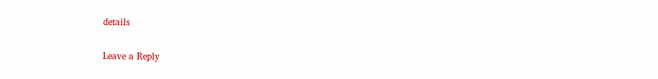details

Leave a Reply